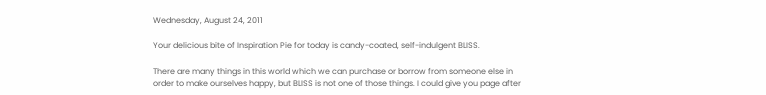Wednesday, August 24, 2011

Your delicious bite of Inspiration Pie for today is candy-coated, self-indulgent BLISS.

There are many things in this world which we can purchase or borrow from someone else in order to make ourselves happy, but BLISS is not one of those things. I could give you page after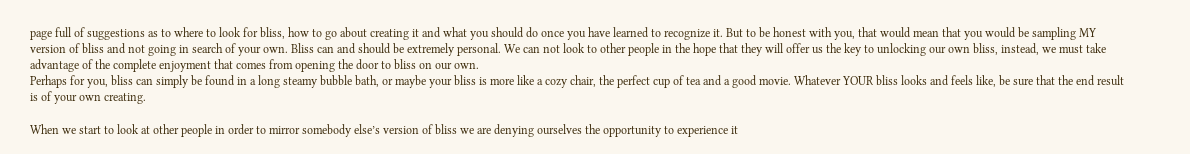page full of suggestions as to where to look for bliss, how to go about creating it and what you should do once you have learned to recognize it. But to be honest with you, that would mean that you would be sampling MY version of bliss and not going in search of your own. Bliss can and should be extremely personal. We can not look to other people in the hope that they will offer us the key to unlocking our own bliss, instead, we must take advantage of the complete enjoyment that comes from opening the door to bliss on our own.
Perhaps for you, bliss can simply be found in a long steamy bubble bath, or maybe your bliss is more like a cozy chair, the perfect cup of tea and a good movie. Whatever YOUR bliss looks and feels like, be sure that the end result is of your own creating.

When we start to look at other people in order to mirror somebody else’s version of bliss we are denying ourselves the opportunity to experience it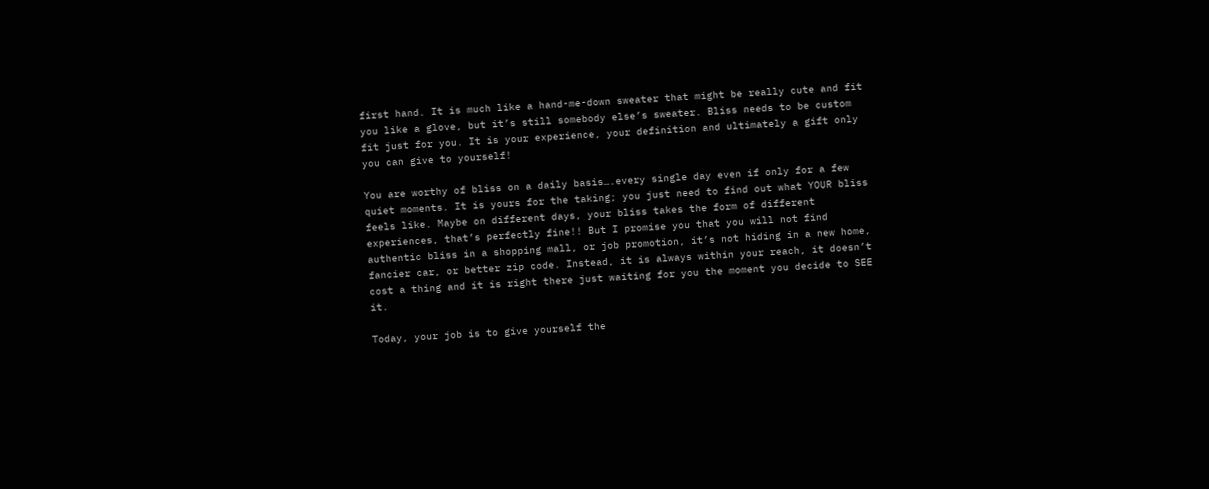first hand. It is much like a hand-me-down sweater that might be really cute and fit you like a glove, but it’s still somebody else’s sweater. Bliss needs to be custom fit just for you. It is your experience, your definition and ultimately a gift only you can give to yourself!

You are worthy of bliss on a daily basis….every single day even if only for a few quiet moments. It is yours for the taking; you just need to find out what YOUR bliss feels like. Maybe on different days, your bliss takes the form of different experiences, that’s perfectly fine!! But I promise you that you will not find authentic bliss in a shopping mall, or job promotion, it’s not hiding in a new home, fancier car, or better zip code. Instead, it is always within your reach, it doesn’t cost a thing and it is right there just waiting for you the moment you decide to SEE it.

Today, your job is to give yourself the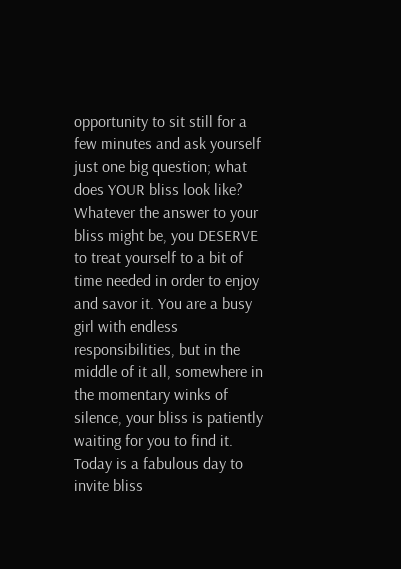opportunity to sit still for a few minutes and ask yourself just one big question; what does YOUR bliss look like? Whatever the answer to your bliss might be, you DESERVE to treat yourself to a bit of time needed in order to enjoy and savor it. You are a busy girl with endless responsibilities, but in the middle of it all, somewhere in the momentary winks of silence, your bliss is patiently waiting for you to find it. Today is a fabulous day to invite bliss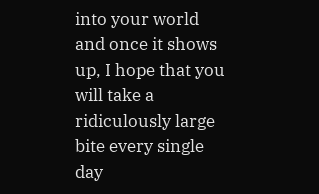into your world and once it shows up, I hope that you will take a ridiculously large bite every single day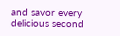and savor every delicious second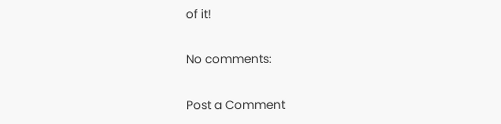of it!

No comments:

Post a Comment